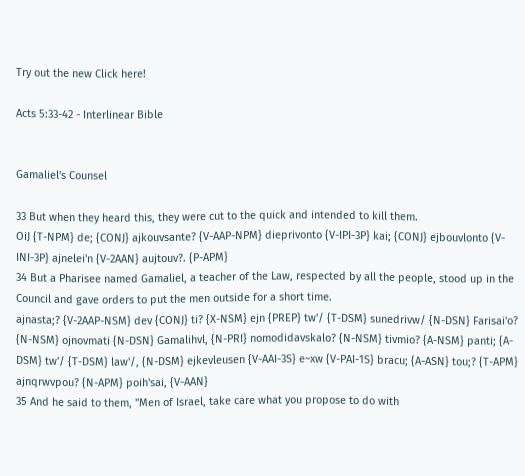Try out the new Click here!

Acts 5:33-42 - Interlinear Bible


Gamaliel's Counsel

33 But when they heard this, they were cut to the quick and intended to kill them.
OiJ {T-NPM} de; {CONJ} ajkouvsante? {V-AAP-NPM} dieprivonto {V-IPI-3P} kai; {CONJ} ejbouvlonto {V-INI-3P} ajnelei'n {V-2AAN} aujtouv?. {P-APM}
34 But a Pharisee named Gamaliel, a teacher of the Law, respected by all the people, stood up in the Council and gave orders to put the men outside for a short time.
ajnasta;? {V-2AAP-NSM} dev {CONJ} ti? {X-NSM} ejn {PREP} tw'/ {T-DSM} sunedrivw/ {N-DSN} Farisai'o? {N-NSM} ojnovmati {N-DSN} Gamalihvl, {N-PRI} nomodidavskalo? {N-NSM} tivmio? {A-NSM} panti; {A-DSM} tw'/ {T-DSM} law'/, {N-DSM} ejkevleusen {V-AAI-3S} e~xw {V-PAI-1S} bracu; {A-ASN} tou;? {T-APM} ajnqrwvpou? {N-APM} poih'sai, {V-AAN}
35 And he said to them, "Men of Israel, take care what you propose to do with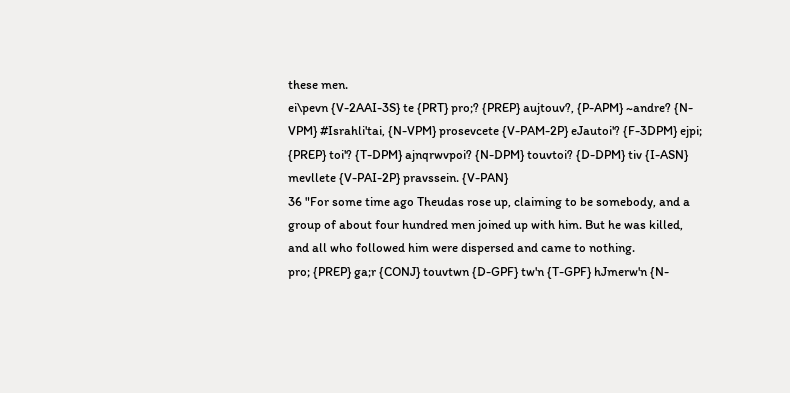these men.
ei\pevn {V-2AAI-3S} te {PRT} pro;? {PREP} aujtouv?, {P-APM} ~andre? {N-VPM} #Israhli'tai, {N-VPM} prosevcete {V-PAM-2P} eJautoi'? {F-3DPM} ejpi; {PREP} toi'? {T-DPM} ajnqrwvpoi? {N-DPM} touvtoi? {D-DPM} tiv {I-ASN} mevllete {V-PAI-2P} pravssein. {V-PAN}
36 "For some time ago Theudas rose up, claiming to be somebody, and a group of about four hundred men joined up with him. But he was killed, and all who followed him were dispersed and came to nothing.
pro; {PREP} ga;r {CONJ} touvtwn {D-GPF} tw'n {T-GPF} hJmerw'n {N-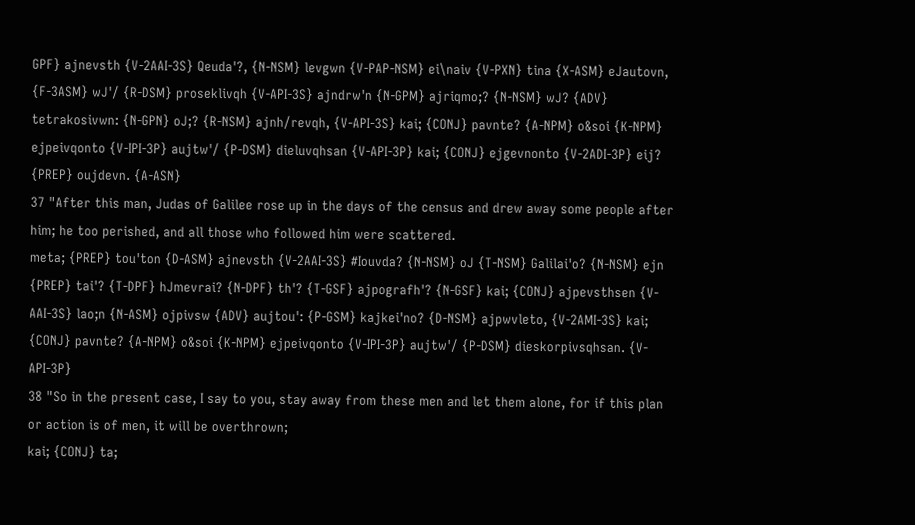GPF} ajnevsth {V-2AAI-3S} Qeuda'?, {N-NSM} levgwn {V-PAP-NSM} ei\naiv {V-PXN} tina {X-ASM} eJautovn, {F-3ASM} wJ'/ {R-DSM} proseklivqh {V-API-3S} ajndrw'n {N-GPM} ajriqmo;? {N-NSM} wJ? {ADV} tetrakosivwn: {N-GPN} oJ;? {R-NSM} ajnh/revqh, {V-API-3S} kai; {CONJ} pavnte? {A-NPM} o&soi {K-NPM} ejpeivqonto {V-IPI-3P} aujtw'/ {P-DSM} dieluvqhsan {V-API-3P} kai; {CONJ} ejgevnonto {V-2ADI-3P} eij? {PREP} oujdevn. {A-ASN}
37 "After this man, Judas of Galilee rose up in the days of the census and drew away some people after him; he too perished, and all those who followed him were scattered.
meta; {PREP} tou'ton {D-ASM} ajnevsth {V-2AAI-3S} #Iouvda? {N-NSM} oJ {T-NSM} Galilai'o? {N-NSM} ejn {PREP} tai'? {T-DPF} hJmevrai? {N-DPF} th'? {T-GSF} ajpografh'? {N-GSF} kai; {CONJ} ajpevsthsen {V-AAI-3S} lao;n {N-ASM} ojpivsw {ADV} aujtou': {P-GSM} kajkei'no? {D-NSM} ajpwvleto, {V-2AMI-3S} kai; {CONJ} pavnte? {A-NPM} o&soi {K-NPM} ejpeivqonto {V-IPI-3P} aujtw'/ {P-DSM} dieskorpivsqhsan. {V-API-3P}
38 "So in the present case, I say to you, stay away from these men and let them alone, for if this plan or action is of men, it will be overthrown;
kai; {CONJ} ta;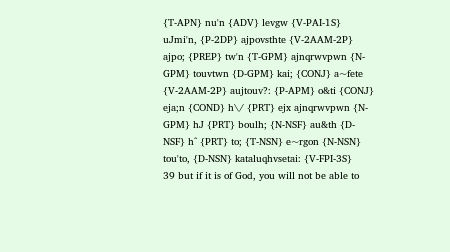{T-APN} nu'n {ADV} levgw {V-PAI-1S} uJmi'n, {P-2DP} ajpovsthte {V-2AAM-2P} ajpo; {PREP} tw'n {T-GPM} ajnqrwvpwn {N-GPM} touvtwn {D-GPM} kai; {CONJ} a~fete {V-2AAM-2P} aujtouv?: {P-APM} o&ti {CONJ} eja;n {COND} h\/ {PRT} ejx ajnqrwvpwn {N-GPM} hJ {PRT} boulh; {N-NSF} au&th {D-NSF} h^ {PRT} to; {T-NSN} e~rgon {N-NSN} tou'to, {D-NSN} kataluqhvsetai: {V-FPI-3S}
39 but if it is of God, you will not be able to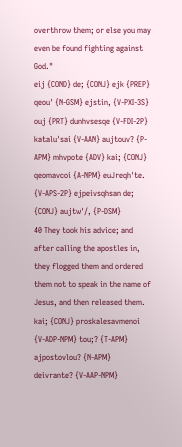overthrow them; or else you may even be found fighting against God."
eij {COND} de; {CONJ} ejk {PREP} qeou' {N-GSM} ejstin, {V-PXI-3S} ouj {PRT} dunhvsesqe {V-FDI-2P} katalu'sai {V-AAN} aujtouv? {P-APM} mhvpote {ADV} kai; {CONJ} qeomavcoi {A-NPM} euJreqh'te. {V-APS-2P} ejpeivsqhsan de; {CONJ} aujtw'/, {P-DSM}
40 They took his advice; and after calling the apostles in, they flogged them and ordered them not to speak in the name of Jesus, and then released them.
kai; {CONJ} proskalesavmenoi {V-ADP-NPM} tou;? {T-APM} ajpostovlou? {N-APM} deivrante? {V-AAP-NPM}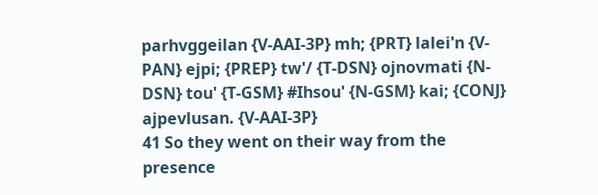parhvggeilan {V-AAI-3P} mh; {PRT} lalei'n {V-PAN} ejpi; {PREP} tw'/ {T-DSN} ojnovmati {N-DSN} tou' {T-GSM} #Ihsou' {N-GSM} kai; {CONJ} ajpevlusan. {V-AAI-3P}
41 So they went on their way from the presence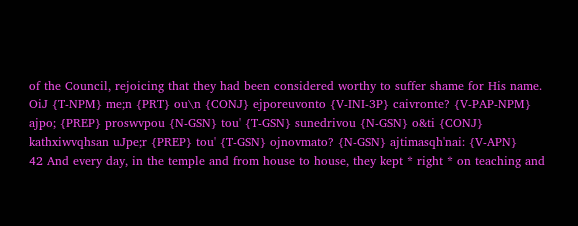of the Council, rejoicing that they had been considered worthy to suffer shame for His name.
OiJ {T-NPM} me;n {PRT} ou\n {CONJ} ejporeuvonto {V-INI-3P} caivronte? {V-PAP-NPM} ajpo; {PREP} proswvpou {N-GSN} tou' {T-GSN} sunedrivou {N-GSN} o&ti {CONJ} kathxiwvqhsan uJpe;r {PREP} tou' {T-GSN} ojnovmato? {N-GSN} ajtimasqh'nai: {V-APN}
42 And every day, in the temple and from house to house, they kept * right * on teaching and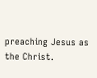preaching Jesus as the Christ.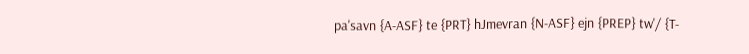pa'savn {A-ASF} te {PRT} hJmevran {N-ASF} ejn {PREP} tw'/ {T-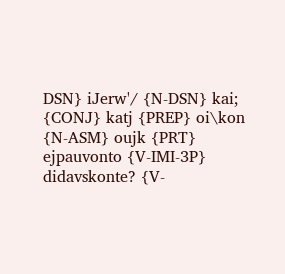DSN} iJerw'/ {N-DSN} kai; {CONJ} katj {PREP} oi\kon {N-ASM} oujk {PRT} ejpauvonto {V-IMI-3P} didavskonte? {V-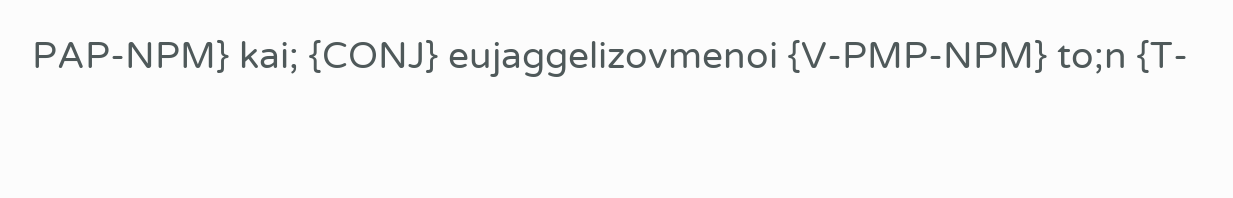PAP-NPM} kai; {CONJ} eujaggelizovmenoi {V-PMP-NPM} to;n {T-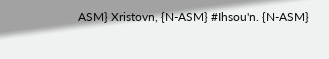ASM} Xristovn, {N-ASM} #Ihsou'n. {N-ASM}